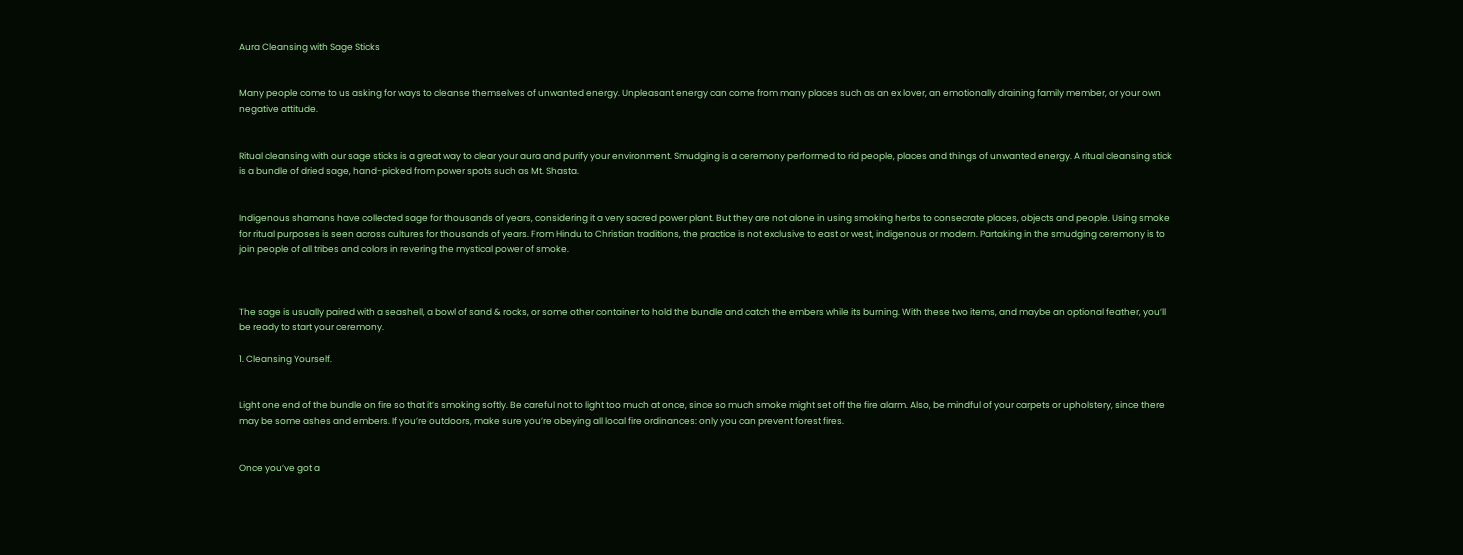Aura Cleansing with Sage Sticks


Many people come to us asking for ways to cleanse themselves of unwanted energy. Unpleasant energy can come from many places such as an ex lover, an emotionally draining family member, or your own negative attitude.


Ritual cleansing with our sage sticks is a great way to clear your aura and purify your environment. Smudging is a ceremony performed to rid people, places and things of unwanted energy. A ritual cleansing stick is a bundle of dried sage, hand-picked from power spots such as Mt. Shasta.


Indigenous shamans have collected sage for thousands of years, considering it a very sacred power plant. But they are not alone in using smoking herbs to consecrate places, objects and people. Using smoke for ritual purposes is seen across cultures for thousands of years. From Hindu to Christian traditions, the practice is not exclusive to east or west, indigenous or modern. Partaking in the smudging ceremony is to join people of all tribes and colors in revering the mystical power of smoke.



The sage is usually paired with a seashell, a bowl of sand & rocks, or some other container to hold the bundle and catch the embers while its burning. With these two items, and maybe an optional feather, you’ll be ready to start your ceremony.

1. Cleansing Yourself.


Light one end of the bundle on fire so that it’s smoking softly. Be careful not to light too much at once, since so much smoke might set off the fire alarm. Also, be mindful of your carpets or upholstery, since there may be some ashes and embers. If you’re outdoors, make sure you’re obeying all local fire ordinances: only you can prevent forest fires.


Once you’ve got a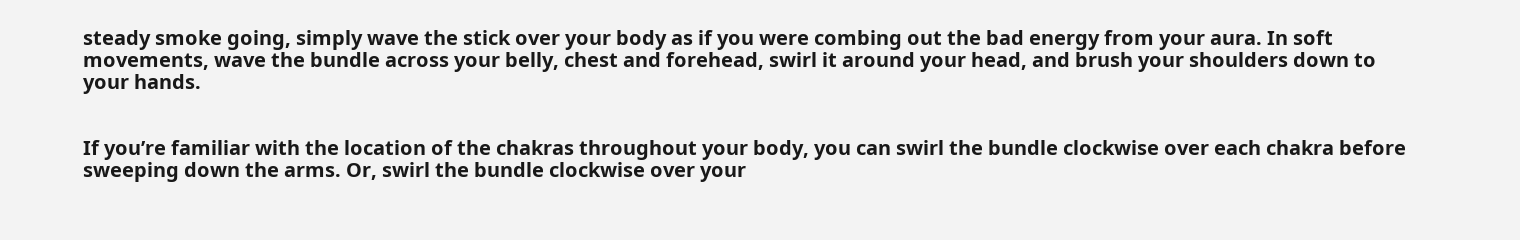steady smoke going, simply wave the stick over your body as if you were combing out the bad energy from your aura. In soft movements, wave the bundle across your belly, chest and forehead, swirl it around your head, and brush your shoulders down to your hands.


If you’re familiar with the location of the chakras throughout your body, you can swirl the bundle clockwise over each chakra before sweeping down the arms. Or, swirl the bundle clockwise over your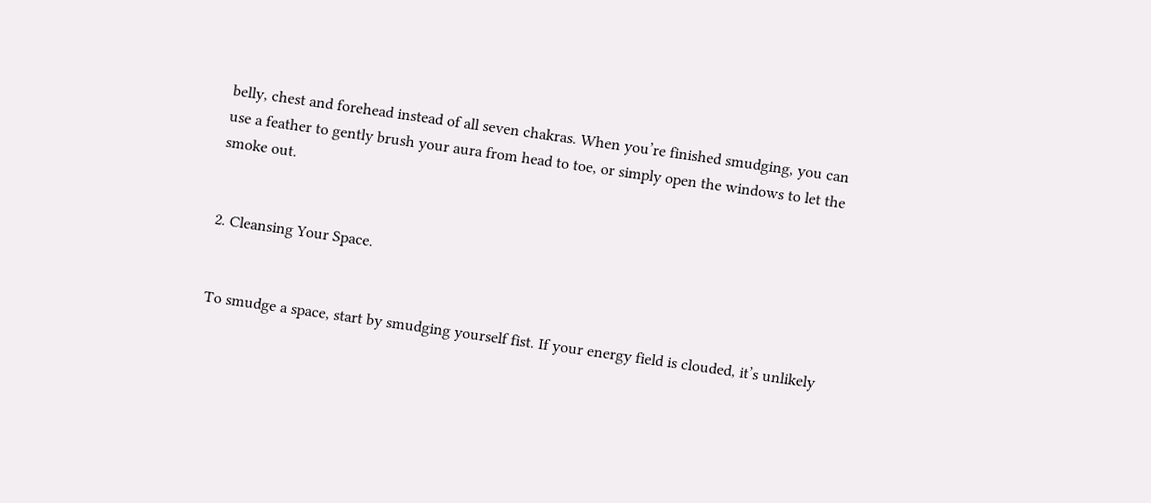belly, chest and forehead instead of all seven chakras. When you’re finished smudging, you can use a feather to gently brush your aura from head to toe, or simply open the windows to let the smoke out.


2. Cleansing Your Space.


To smudge a space, start by smudging yourself fist. If your energy field is clouded, it’s unlikely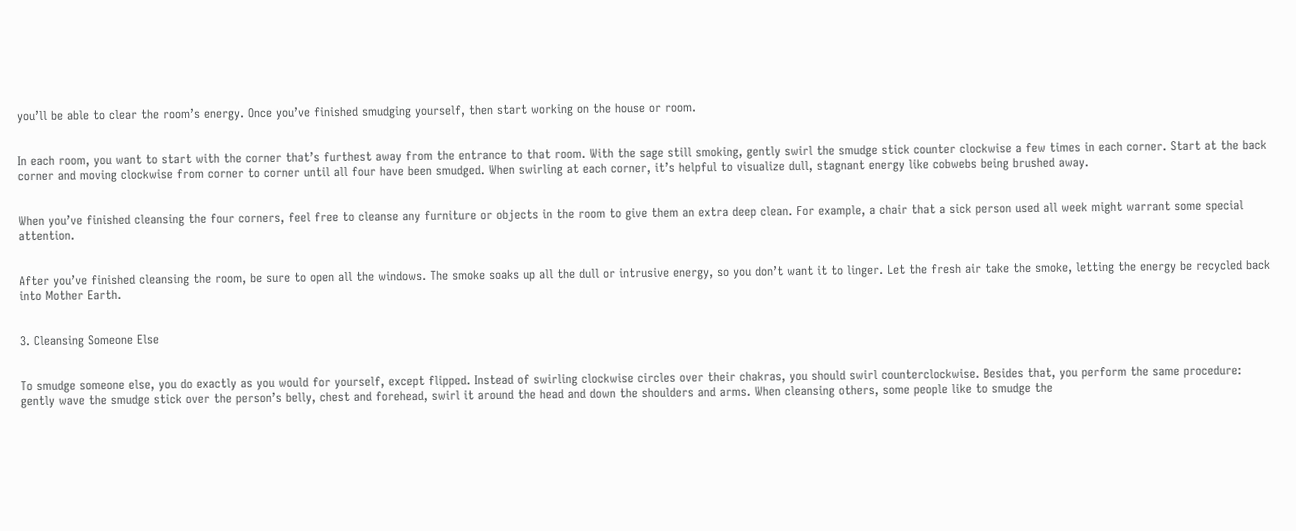you’ll be able to clear the room’s energy. Once you’ve finished smudging yourself, then start working on the house or room.


In each room, you want to start with the corner that’s furthest away from the entrance to that room. With the sage still smoking, gently swirl the smudge stick counter clockwise a few times in each corner. Start at the back corner and moving clockwise from corner to corner until all four have been smudged. When swirling at each corner, it’s helpful to visualize dull, stagnant energy like cobwebs being brushed away.


When you’ve finished cleansing the four corners, feel free to cleanse any furniture or objects in the room to give them an extra deep clean. For example, a chair that a sick person used all week might warrant some special attention.


After you’ve finished cleansing the room, be sure to open all the windows. The smoke soaks up all the dull or intrusive energy, so you don’t want it to linger. Let the fresh air take the smoke, letting the energy be recycled back into Mother Earth.


3. Cleansing Someone Else


To smudge someone else, you do exactly as you would for yourself, except flipped. Instead of swirling clockwise circles over their chakras, you should swirl counterclockwise. Besides that, you perform the same procedure: gently wave the smudge stick over the person’s belly, chest and forehead, swirl it around the head and down the shoulders and arms. When cleansing others, some people like to smudge the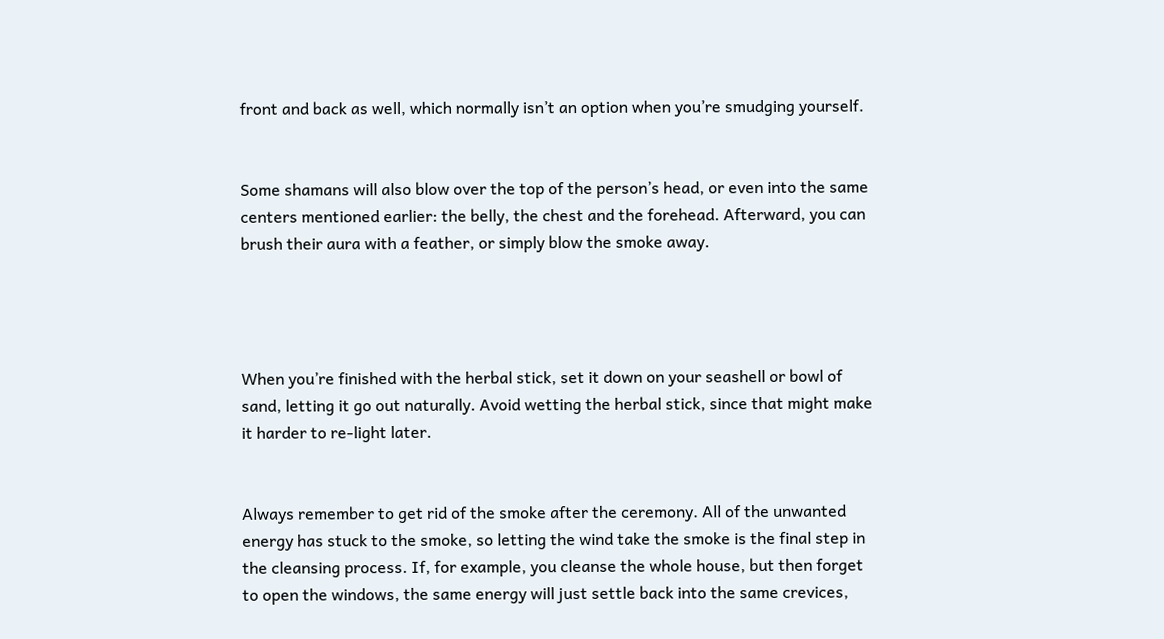front and back as well, which normally isn’t an option when you’re smudging yourself.


Some shamans will also blow over the top of the person’s head, or even into the same centers mentioned earlier: the belly, the chest and the forehead. Afterward, you can brush their aura with a feather, or simply blow the smoke away.




When you’re finished with the herbal stick, set it down on your seashell or bowl of sand, letting it go out naturally. Avoid wetting the herbal stick, since that might make it harder to re-light later.


Always remember to get rid of the smoke after the ceremony. All of the unwanted energy has stuck to the smoke, so letting the wind take the smoke is the final step in the cleansing process. If, for example, you cleanse the whole house, but then forget to open the windows, the same energy will just settle back into the same crevices,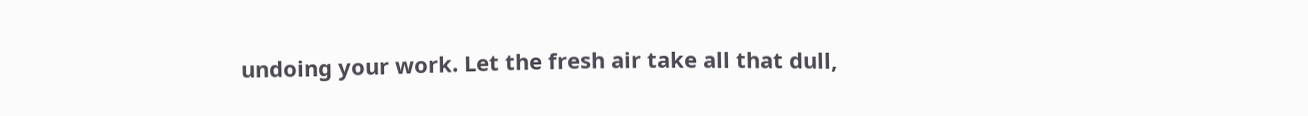undoing your work. Let the fresh air take all that dull,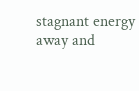stagnant energy away and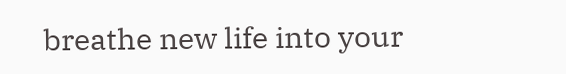breathe new life into your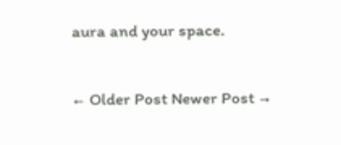aura and your space.

← Older Post Newer Post →